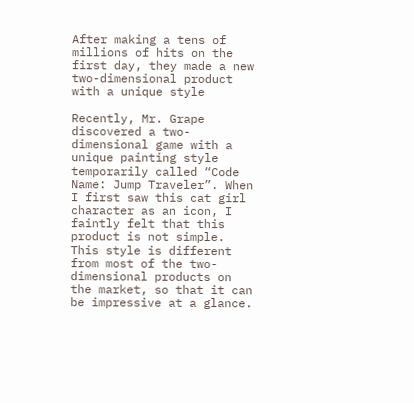After making a tens of millions of hits on the first day, they made a new two-dimensional product with a unique style

Recently, Mr. Grape discovered a two-dimensional game with a unique painting style temporarily called “Code Name: Jump Traveler”. When I first saw this cat girl character as an icon, I faintly felt that this product is not simple. This style is different from most of the two-dimensional products on the market, so that it can be impressive at a glance.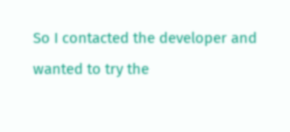So I contacted the developer and wanted to try the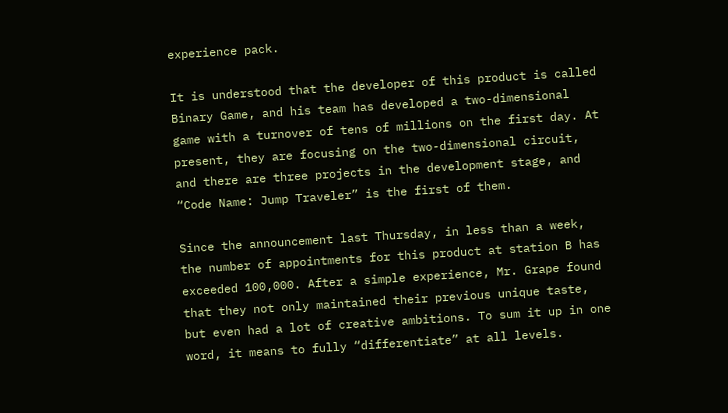experience pack.

It is understood that the developer of this product is called Binary Game, and his team has developed a two-dimensional game with a turnover of tens of millions on the first day. At present, they are focusing on the two-dimensional circuit, and there are three projects in the development stage, and “Code Name: Jump Traveler” is the first of them.

Since the announcement last Thursday, in less than a week, the number of appointments for this product at station B has exceeded 100,000. After a simple experience, Mr. Grape found that they not only maintained their previous unique taste, but even had a lot of creative ambitions. To sum it up in one word, it means to fully “differentiate” at all levels.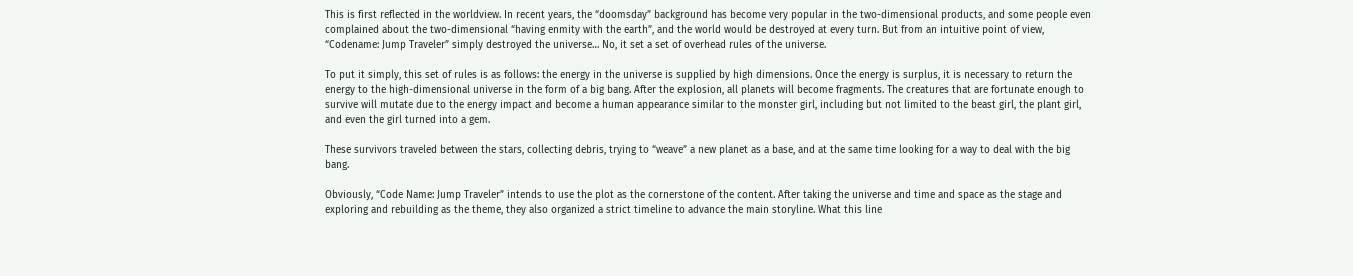This is first reflected in the worldview. In recent years, the “doomsday” background has become very popular in the two-dimensional products, and some people even complained about the two-dimensional “having enmity with the earth”, and the world would be destroyed at every turn. But from an intuitive point of view, “Codename: Jump Traveler” simply destroyed the universe… No, it set a set of overhead rules of the universe.

To put it simply, this set of rules is as follows: the energy in the universe is supplied by high dimensions. Once the energy is surplus, it is necessary to return the energy to the high-dimensional universe in the form of a big bang. After the explosion, all planets will become fragments. The creatures that are fortunate enough to survive will mutate due to the energy impact and become a human appearance similar to the monster girl, including but not limited to the beast girl, the plant girl, and even the girl turned into a gem.

These survivors traveled between the stars, collecting debris, trying to “weave” a new planet as a base, and at the same time looking for a way to deal with the big bang.

Obviously, “Code Name: Jump Traveler” intends to use the plot as the cornerstone of the content. After taking the universe and time and space as the stage and exploring and rebuilding as the theme, they also organized a strict timeline to advance the main storyline. What this line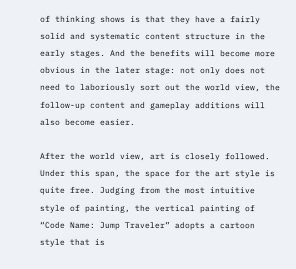of thinking shows is that they have a fairly solid and systematic content structure in the early stages. And the benefits will become more obvious in the later stage: not only does not need to laboriously sort out the world view, the follow-up content and gameplay additions will also become easier.

After the world view, art is closely followed. Under this span, the space for the art style is quite free. Judging from the most intuitive style of painting, the vertical painting of “Code Name: Jump Traveler” adopts a cartoon style that is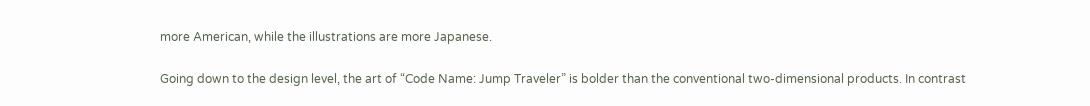more American, while the illustrations are more Japanese.

Going down to the design level, the art of “Code Name: Jump Traveler” is bolder than the conventional two-dimensional products. In contrast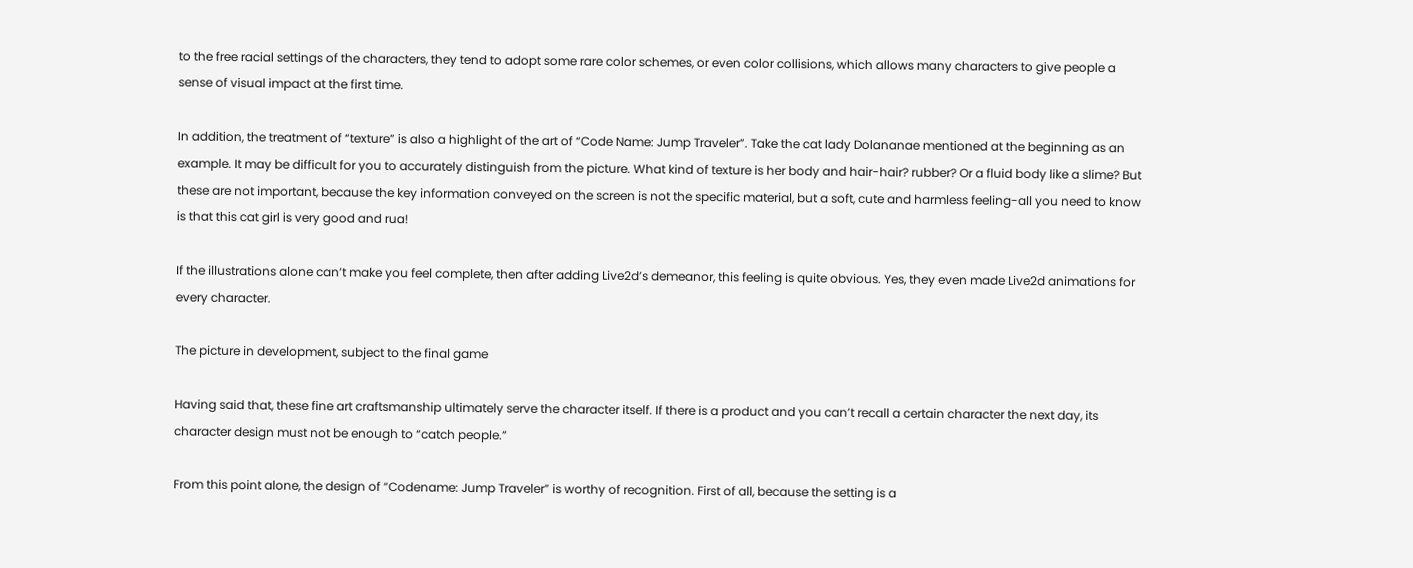to the free racial settings of the characters, they tend to adopt some rare color schemes, or even color collisions, which allows many characters to give people a sense of visual impact at the first time.

In addition, the treatment of “texture” is also a highlight of the art of “Code Name: Jump Traveler”. Take the cat lady Dolananae mentioned at the beginning as an example. It may be difficult for you to accurately distinguish from the picture. What kind of texture is her body and hair-hair? rubber? Or a fluid body like a slime? But these are not important, because the key information conveyed on the screen is not the specific material, but a soft, cute and harmless feeling-all you need to know is that this cat girl is very good and rua!

If the illustrations alone can’t make you feel complete, then after adding Live2d’s demeanor, this feeling is quite obvious. Yes, they even made Live2d animations for every character.

The picture in development, subject to the final game

Having said that, these fine art craftsmanship ultimately serve the character itself. If there is a product and you can’t recall a certain character the next day, its character design must not be enough to “catch people.”

From this point alone, the design of “Codename: Jump Traveler” is worthy of recognition. First of all, because the setting is a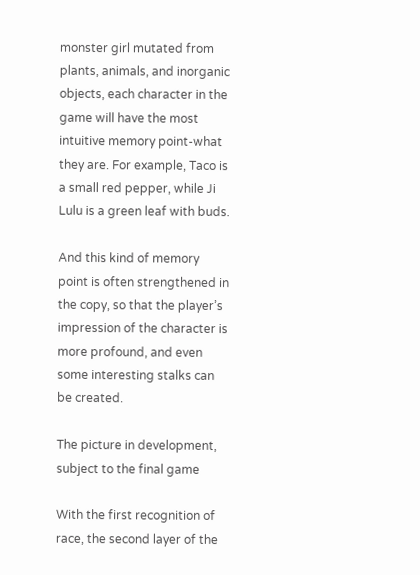monster girl mutated from plants, animals, and inorganic objects, each character in the game will have the most intuitive memory point-what they are. For example, Taco is a small red pepper, while Ji Lulu is a green leaf with buds.

And this kind of memory point is often strengthened in the copy, so that the player’s impression of the character is more profound, and even some interesting stalks can be created.

The picture in development, subject to the final game

With the first recognition of race, the second layer of the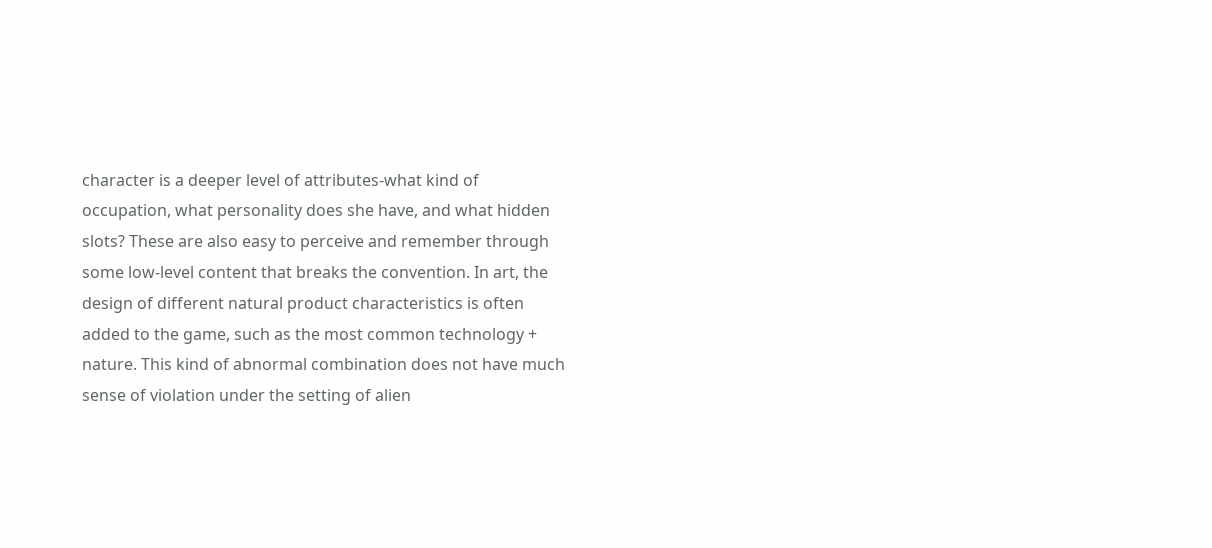character is a deeper level of attributes-what kind of occupation, what personality does she have, and what hidden slots? These are also easy to perceive and remember through some low-level content that breaks the convention. In art, the design of different natural product characteristics is often added to the game, such as the most common technology + nature. This kind of abnormal combination does not have much sense of violation under the setting of alien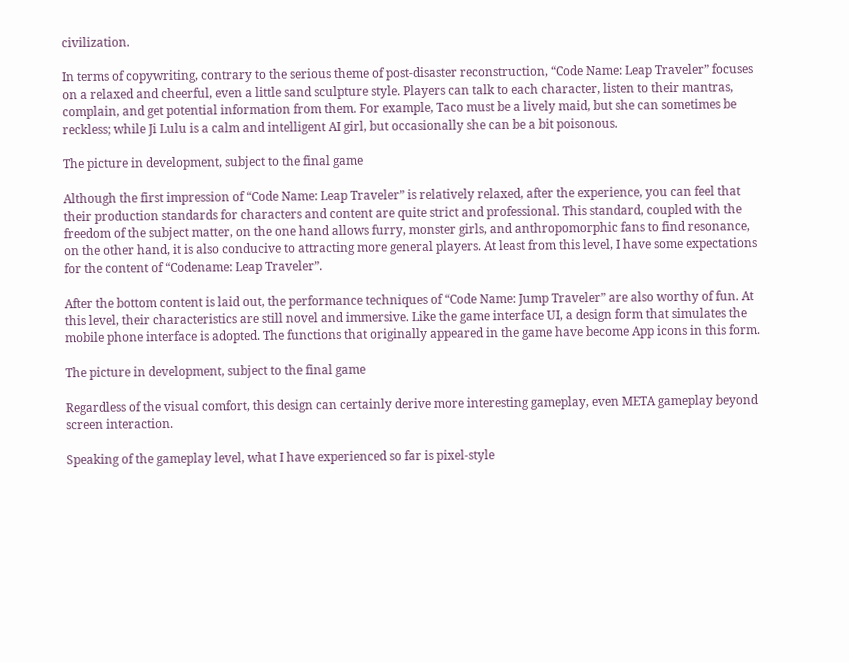civilization.

In terms of copywriting, contrary to the serious theme of post-disaster reconstruction, “Code Name: Leap Traveler” focuses on a relaxed and cheerful, even a little sand sculpture style. Players can talk to each character, listen to their mantras, complain, and get potential information from them. For example, Taco must be a lively maid, but she can sometimes be reckless; while Ji Lulu is a calm and intelligent AI girl, but occasionally she can be a bit poisonous.

The picture in development, subject to the final game

Although the first impression of “Code Name: Leap Traveler” is relatively relaxed, after the experience, you can feel that their production standards for characters and content are quite strict and professional. This standard, coupled with the freedom of the subject matter, on the one hand allows furry, monster girls, and anthropomorphic fans to find resonance, on the other hand, it is also conducive to attracting more general players. At least from this level, I have some expectations for the content of “Codename: Leap Traveler”.

After the bottom content is laid out, the performance techniques of “Code Name: Jump Traveler” are also worthy of fun. At this level, their characteristics are still novel and immersive. Like the game interface UI, a design form that simulates the mobile phone interface is adopted. The functions that originally appeared in the game have become App icons in this form.

The picture in development, subject to the final game

Regardless of the visual comfort, this design can certainly derive more interesting gameplay, even META gameplay beyond screen interaction.

Speaking of the gameplay level, what I have experienced so far is pixel-style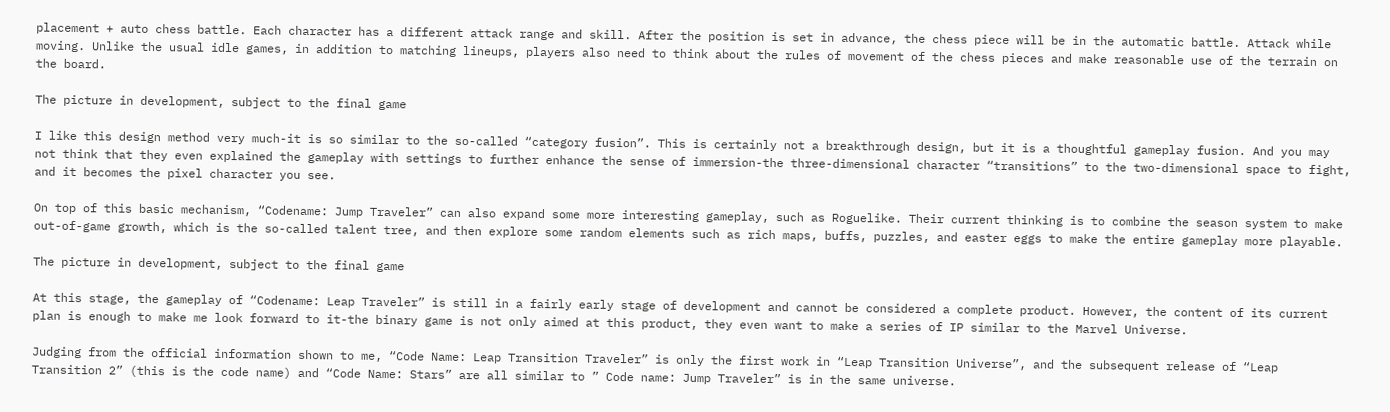placement + auto chess battle. Each character has a different attack range and skill. After the position is set in advance, the chess piece will be in the automatic battle. Attack while moving. Unlike the usual idle games, in addition to matching lineups, players also need to think about the rules of movement of the chess pieces and make reasonable use of the terrain on the board.

The picture in development, subject to the final game

I like this design method very much-it is so similar to the so-called “category fusion”. This is certainly not a breakthrough design, but it is a thoughtful gameplay fusion. And you may not think that they even explained the gameplay with settings to further enhance the sense of immersion-the three-dimensional character “transitions” to the two-dimensional space to fight, and it becomes the pixel character you see.

On top of this basic mechanism, “Codename: Jump Traveler” can also expand some more interesting gameplay, such as Roguelike. Their current thinking is to combine the season system to make out-of-game growth, which is the so-called talent tree, and then explore some random elements such as rich maps, buffs, puzzles, and easter eggs to make the entire gameplay more playable.

The picture in development, subject to the final game

At this stage, the gameplay of “Codename: Leap Traveler” is still in a fairly early stage of development and cannot be considered a complete product. However, the content of its current plan is enough to make me look forward to it-the binary game is not only aimed at this product, they even want to make a series of IP similar to the Marvel Universe.

Judging from the official information shown to me, “Code Name: Leap Transition Traveler” is only the first work in “Leap Transition Universe”, and the subsequent release of “Leap Transition 2” (this is the code name) and “Code Name: Stars” are all similar to ” Code name: Jump Traveler” is in the same universe.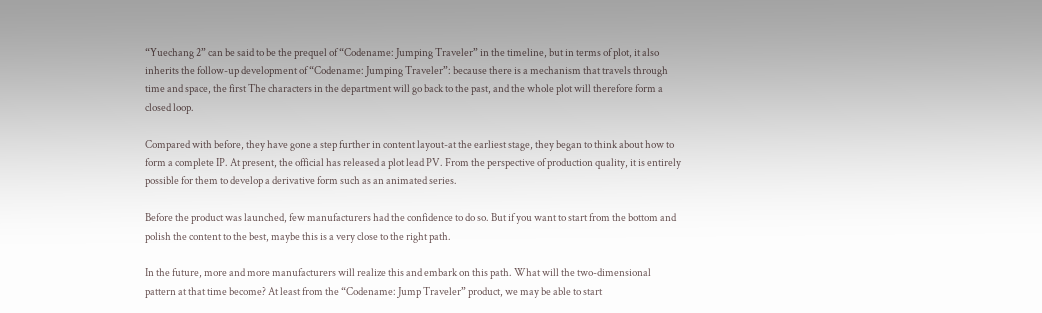“Yuechang 2” can be said to be the prequel of “Codename: Jumping Traveler” in the timeline, but in terms of plot, it also inherits the follow-up development of “Codename: Jumping Traveler”: because there is a mechanism that travels through time and space, the first The characters in the department will go back to the past, and the whole plot will therefore form a closed loop.

Compared with before, they have gone a step further in content layout-at the earliest stage, they began to think about how to form a complete IP. At present, the official has released a plot lead PV. From the perspective of production quality, it is entirely possible for them to develop a derivative form such as an animated series.

Before the product was launched, few manufacturers had the confidence to do so. But if you want to start from the bottom and polish the content to the best, maybe this is a very close to the right path.

In the future, more and more manufacturers will realize this and embark on this path. What will the two-dimensional pattern at that time become? At least from the “Codename: Jump Traveler” product, we may be able to start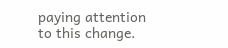paying attention to this change.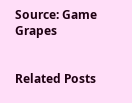Source: Game Grapes


Related Posts